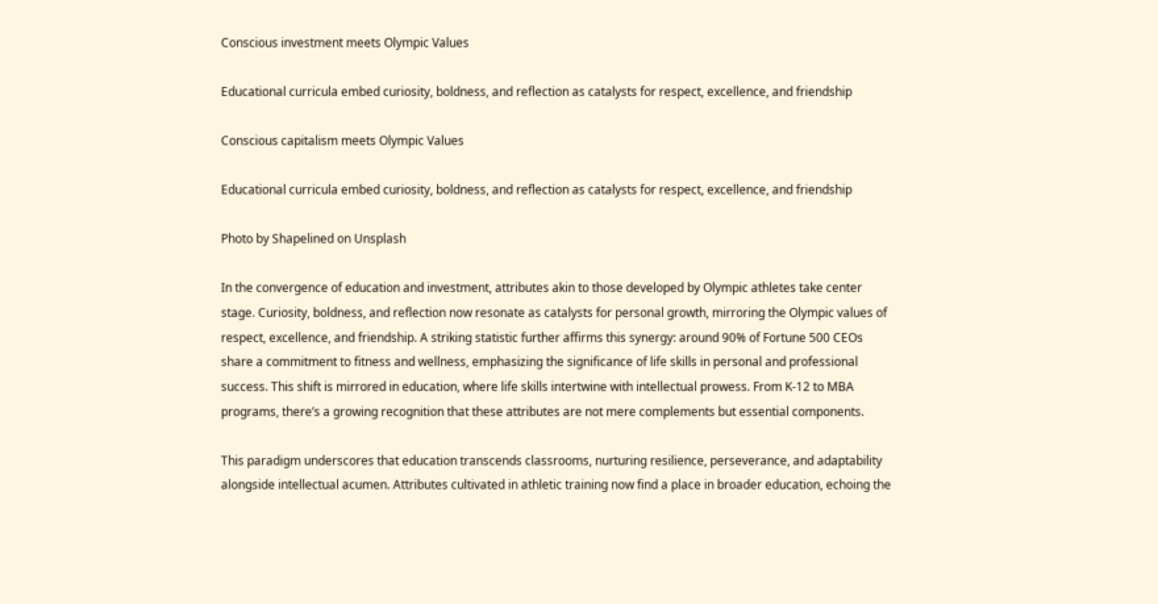Conscious investment meets Olympic Values

Educational curricula embed curiosity, boldness, and reflection as catalysts for respect, excellence, and friendship

Conscious capitalism meets Olympic Values

Educational curricula embed curiosity, boldness, and reflection as catalysts for respect, excellence, and friendship

Photo by Shapelined on Unsplash

In the convergence of education and investment, attributes akin to those developed by Olympic athletes take center stage. Curiosity, boldness, and reflection now resonate as catalysts for personal growth, mirroring the Olympic values of respect, excellence, and friendship. A striking statistic further affirms this synergy: around 90% of Fortune 500 CEOs share a commitment to fitness and wellness, emphasizing the significance of life skills in personal and professional success. This shift is mirrored in education, where life skills intertwine with intellectual prowess. From K-12 to MBA programs, there’s a growing recognition that these attributes are not mere complements but essential components.

This paradigm underscores that education transcends classrooms, nurturing resilience, perseverance, and adaptability alongside intellectual acumen. Attributes cultivated in athletic training now find a place in broader education, echoing the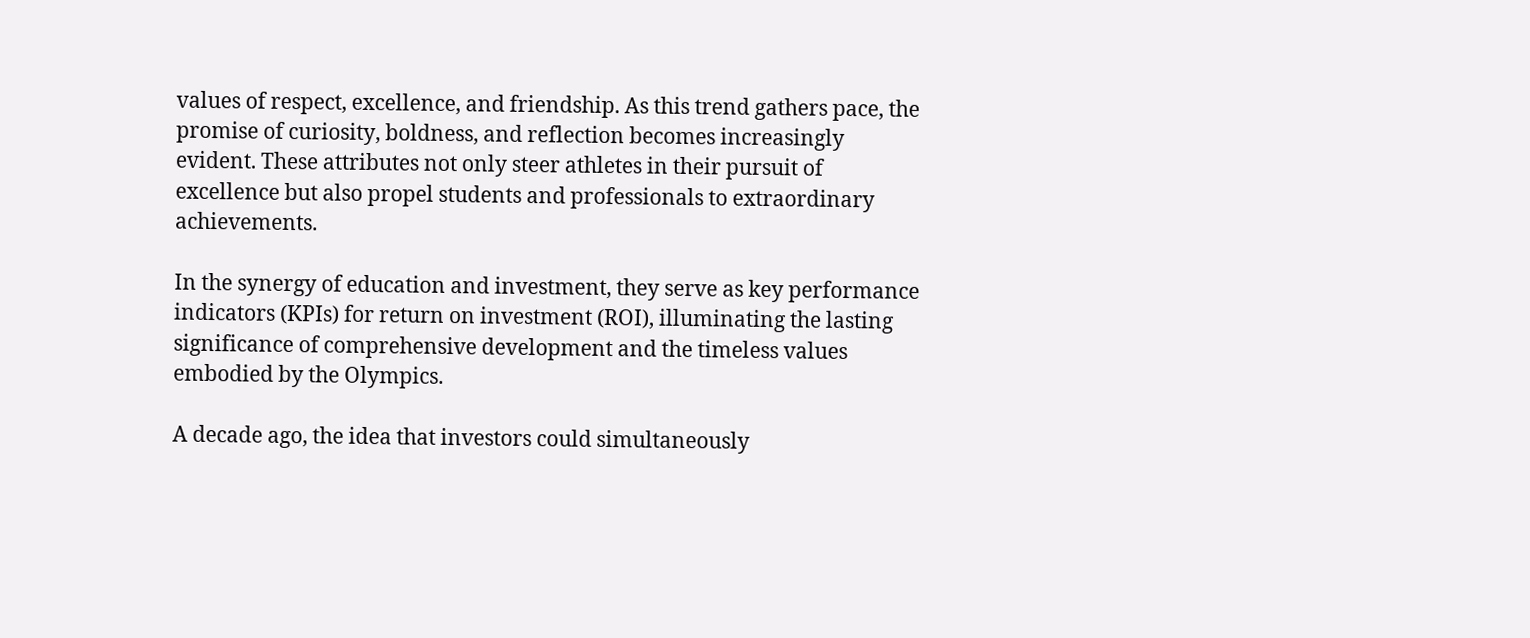values of respect, excellence, and friendship. As this trend gathers pace, the promise of curiosity, boldness, and reflection becomes increasingly evident. These attributes not only steer athletes in their pursuit of excellence but also propel students and professionals to extraordinary achievements.

In the synergy of education and investment, they serve as key performance indicators (KPIs) for return on investment (ROI), illuminating the lasting significance of comprehensive development and the timeless values embodied by the Olympics.

A decade ago, the idea that investors could simultaneously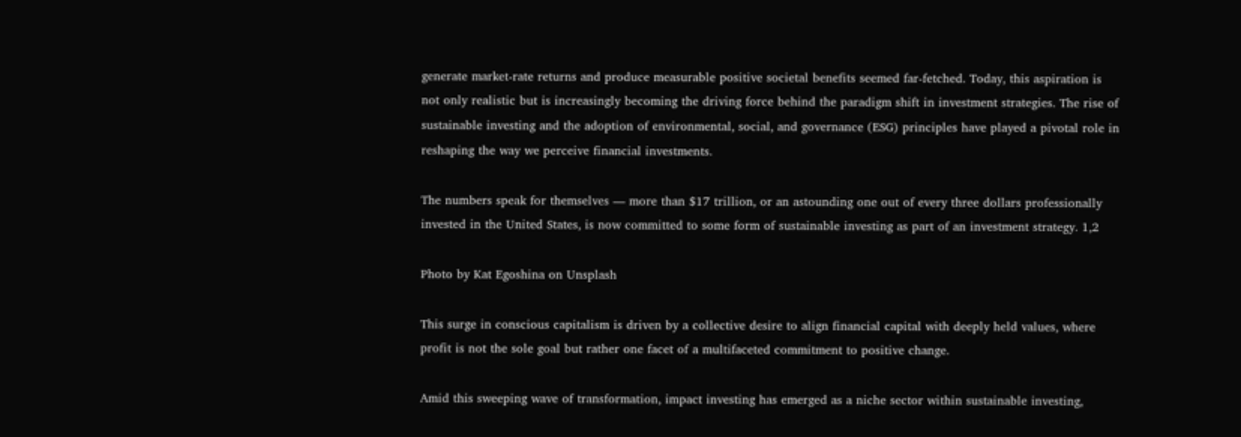generate market-rate returns and produce measurable positive societal benefits seemed far-fetched. Today, this aspiration is not only realistic but is increasingly becoming the driving force behind the paradigm shift in investment strategies. The rise of sustainable investing and the adoption of environmental, social, and governance (ESG) principles have played a pivotal role in reshaping the way we perceive financial investments.

The numbers speak for themselves — more than $17 trillion, or an astounding one out of every three dollars professionally invested in the United States, is now committed to some form of sustainable investing as part of an investment strategy. 1,2

Photo by Kat Egoshina on Unsplash

This surge in conscious capitalism is driven by a collective desire to align financial capital with deeply held values, where profit is not the sole goal but rather one facet of a multifaceted commitment to positive change.

Amid this sweeping wave of transformation, impact investing has emerged as a niche sector within sustainable investing,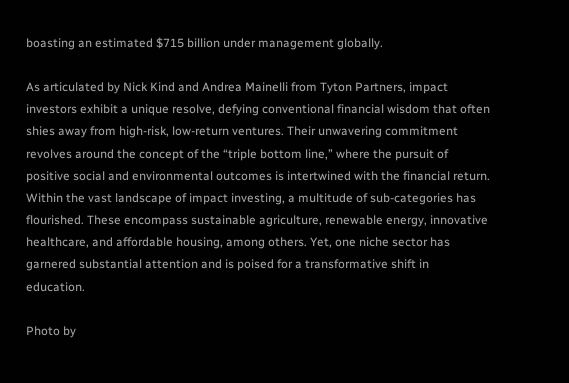boasting an estimated $715 billion under management globally.

As articulated by Nick Kind and Andrea Mainelli from Tyton Partners, impact investors exhibit a unique resolve, defying conventional financial wisdom that often shies away from high-risk, low-return ventures. Their unwavering commitment revolves around the concept of the “triple bottom line,” where the pursuit of positive social and environmental outcomes is intertwined with the financial return. Within the vast landscape of impact investing, a multitude of sub-categories has flourished. These encompass sustainable agriculture, renewable energy, innovative healthcare, and affordable housing, among others. Yet, one niche sector has garnered substantial attention and is poised for a transformative shift in education.

Photo by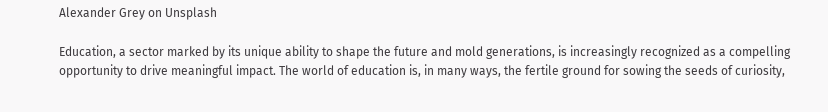Alexander Grey on Unsplash

Education, a sector marked by its unique ability to shape the future and mold generations, is increasingly recognized as a compelling opportunity to drive meaningful impact. The world of education is, in many ways, the fertile ground for sowing the seeds of curiosity,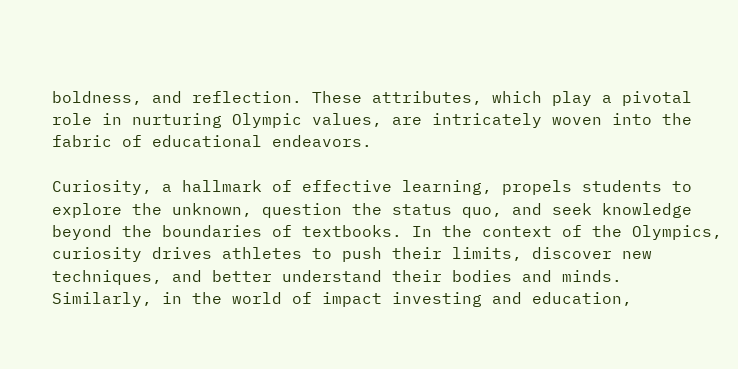boldness, and reflection. These attributes, which play a pivotal role in nurturing Olympic values, are intricately woven into the fabric of educational endeavors.

Curiosity, a hallmark of effective learning, propels students to explore the unknown, question the status quo, and seek knowledge beyond the boundaries of textbooks. In the context of the Olympics, curiosity drives athletes to push their limits, discover new techniques, and better understand their bodies and minds. Similarly, in the world of impact investing and education,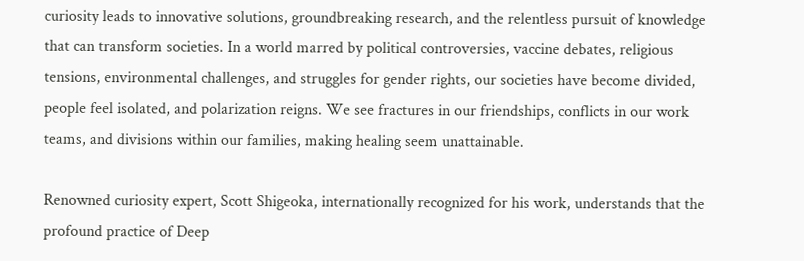curiosity leads to innovative solutions, groundbreaking research, and the relentless pursuit of knowledge that can transform societies. In a world marred by political controversies, vaccine debates, religious tensions, environmental challenges, and struggles for gender rights, our societies have become divided, people feel isolated, and polarization reigns. We see fractures in our friendships, conflicts in our work teams, and divisions within our families, making healing seem unattainable.

Renowned curiosity expert, Scott Shigeoka, internationally recognized for his work, understands that the profound practice of Deep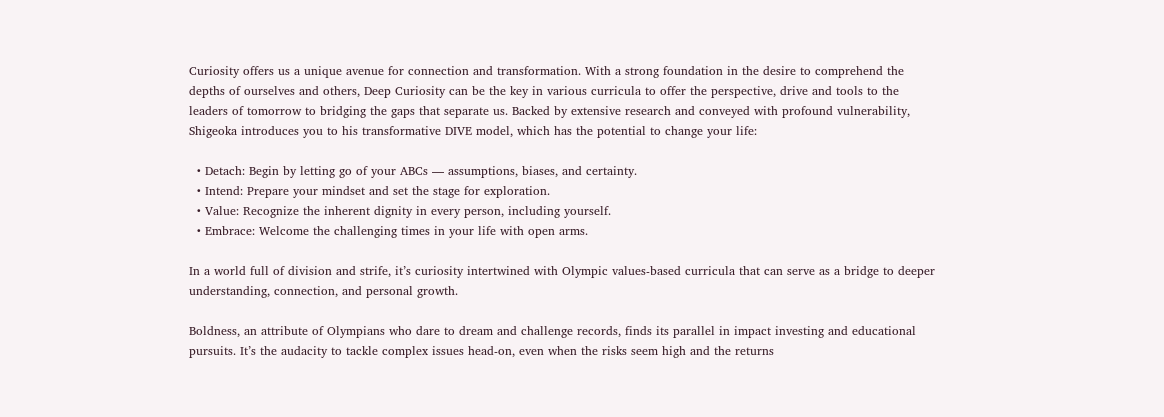Curiosity offers us a unique avenue for connection and transformation. With a strong foundation in the desire to comprehend the depths of ourselves and others, Deep Curiosity can be the key in various curricula to offer the perspective, drive and tools to the leaders of tomorrow to bridging the gaps that separate us. Backed by extensive research and conveyed with profound vulnerability, Shigeoka introduces you to his transformative DIVE model, which has the potential to change your life:

  • Detach: Begin by letting go of your ABCs — assumptions, biases, and certainty.
  • Intend: Prepare your mindset and set the stage for exploration.
  • Value: Recognize the inherent dignity in every person, including yourself.
  • Embrace: Welcome the challenging times in your life with open arms.

In a world full of division and strife, it’s curiosity intertwined with Olympic values-based curricula that can serve as a bridge to deeper understanding, connection, and personal growth.

Boldness, an attribute of Olympians who dare to dream and challenge records, finds its parallel in impact investing and educational pursuits. It’s the audacity to tackle complex issues head-on, even when the risks seem high and the returns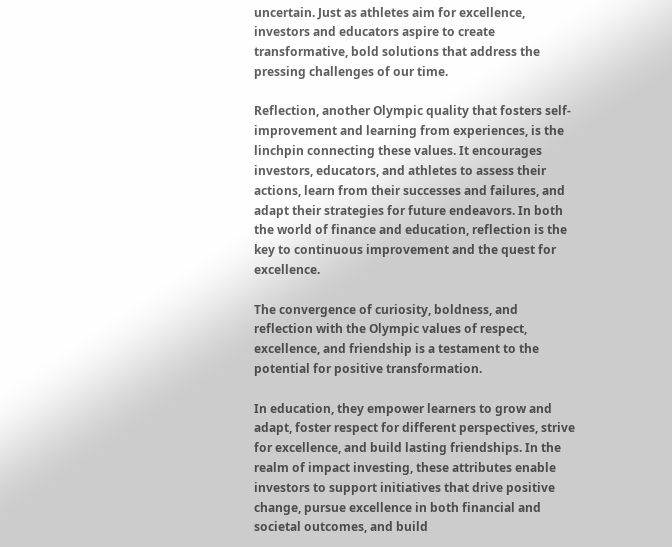uncertain. Just as athletes aim for excellence, investors and educators aspire to create transformative, bold solutions that address the pressing challenges of our time.

Reflection, another Olympic quality that fosters self-improvement and learning from experiences, is the linchpin connecting these values. It encourages investors, educators, and athletes to assess their actions, learn from their successes and failures, and adapt their strategies for future endeavors. In both the world of finance and education, reflection is the key to continuous improvement and the quest for excellence.

The convergence of curiosity, boldness, and reflection with the Olympic values of respect, excellence, and friendship is a testament to the potential for positive transformation.

In education, they empower learners to grow and adapt, foster respect for different perspectives, strive for excellence, and build lasting friendships. In the realm of impact investing, these attributes enable investors to support initiatives that drive positive change, pursue excellence in both financial and societal outcomes, and build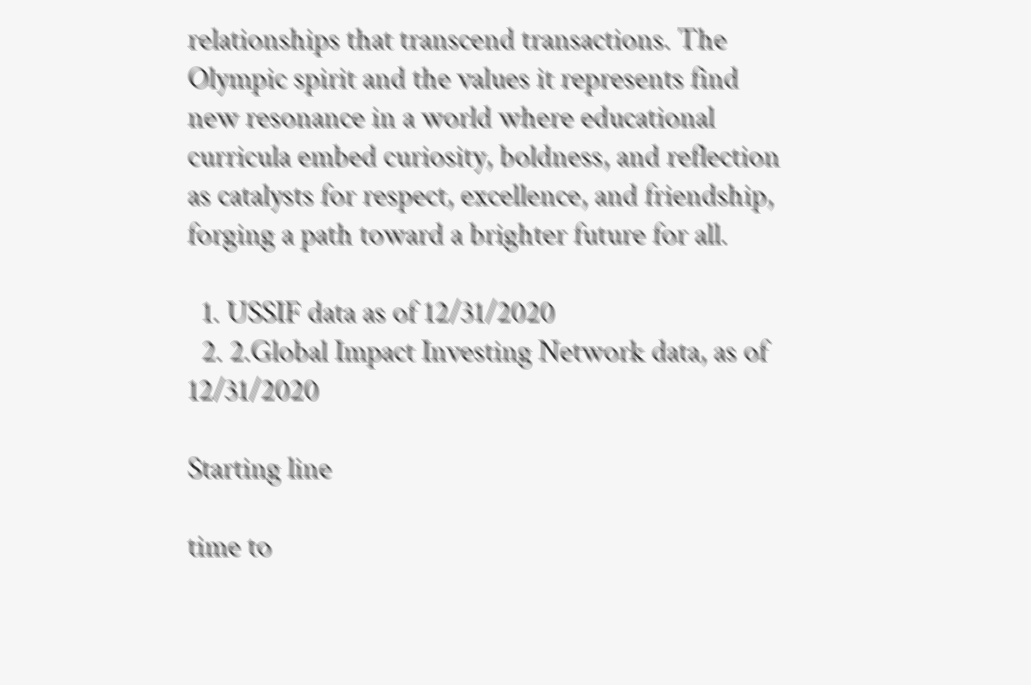relationships that transcend transactions. The Olympic spirit and the values it represents find new resonance in a world where educational curricula embed curiosity, boldness, and reflection as catalysts for respect, excellence, and friendship, forging a path toward a brighter future for all.

  1. USSIF data as of 12/31/2020
  2. 2.Global Impact Investing Network data, as of 12/31/2020

Starting line

time to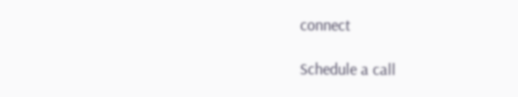connect

Schedule a call